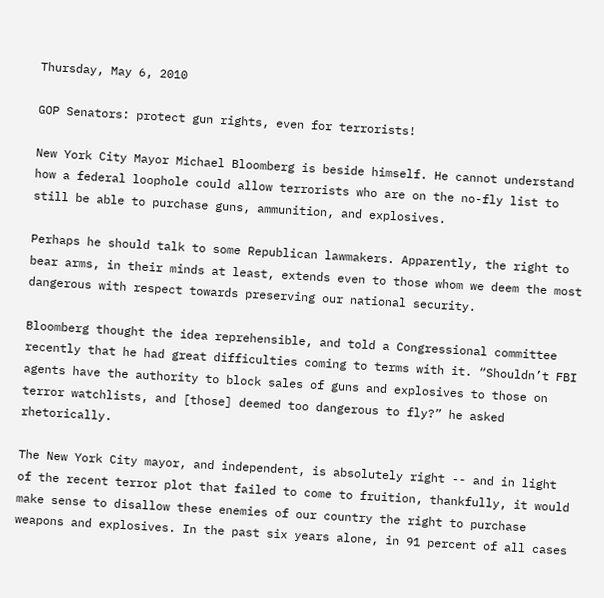Thursday, May 6, 2010

GOP Senators: protect gun rights, even for terrorists!

New York City Mayor Michael Bloomberg is beside himself. He cannot understand how a federal loophole could allow terrorists who are on the no-fly list to still be able to purchase guns, ammunition, and explosives.

Perhaps he should talk to some Republican lawmakers. Apparently, the right to bear arms, in their minds at least, extends even to those whom we deem the most dangerous with respect towards preserving our national security.

Bloomberg thought the idea reprehensible, and told a Congressional committee recently that he had great difficulties coming to terms with it. “Shouldn’t FBI agents have the authority to block sales of guns and explosives to those on terror watchlists, and [those] deemed too dangerous to fly?” he asked rhetorically.

The New York City mayor, and independent, is absolutely right -- and in light of the recent terror plot that failed to come to fruition, thankfully, it would make sense to disallow these enemies of our country the right to purchase weapons and explosives. In the past six years alone, in 91 percent of all cases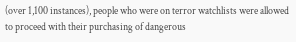(over 1,100 instances), people who were on terror watchlists were allowed to proceed with their purchasing of dangerous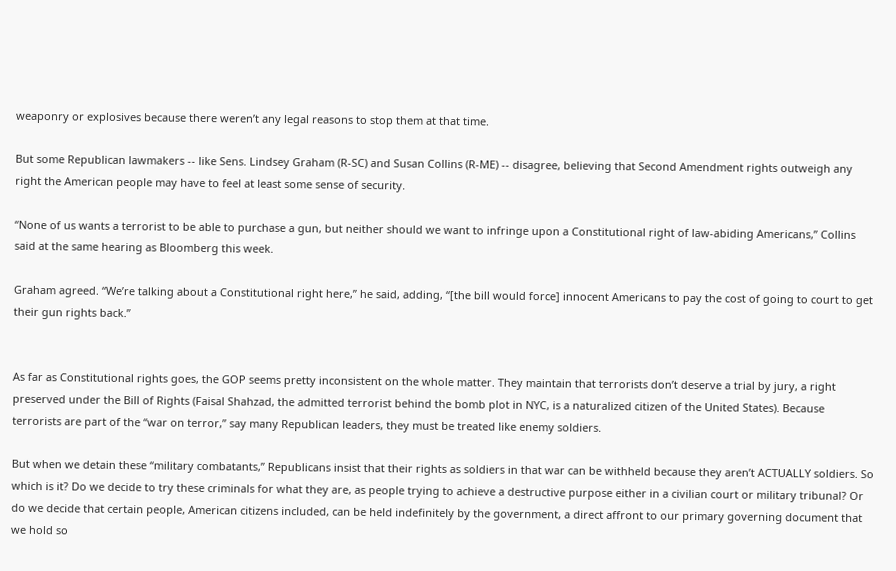weaponry or explosives because there weren’t any legal reasons to stop them at that time.

But some Republican lawmakers -- like Sens. Lindsey Graham (R-SC) and Susan Collins (R-ME) -- disagree, believing that Second Amendment rights outweigh any right the American people may have to feel at least some sense of security.

“None of us wants a terrorist to be able to purchase a gun, but neither should we want to infringe upon a Constitutional right of law-abiding Americans,” Collins said at the same hearing as Bloomberg this week.

Graham agreed. “We’re talking about a Constitutional right here,” he said, adding, “[the bill would force] innocent Americans to pay the cost of going to court to get their gun rights back.”


As far as Constitutional rights goes, the GOP seems pretty inconsistent on the whole matter. They maintain that terrorists don’t deserve a trial by jury, a right preserved under the Bill of Rights (Faisal Shahzad, the admitted terrorist behind the bomb plot in NYC, is a naturalized citizen of the United States). Because terrorists are part of the “war on terror,” say many Republican leaders, they must be treated like enemy soldiers.

But when we detain these “military combatants,” Republicans insist that their rights as soldiers in that war can be withheld because they aren’t ACTUALLY soldiers. So which is it? Do we decide to try these criminals for what they are, as people trying to achieve a destructive purpose either in a civilian court or military tribunal? Or do we decide that certain people, American citizens included, can be held indefinitely by the government, a direct affront to our primary governing document that we hold so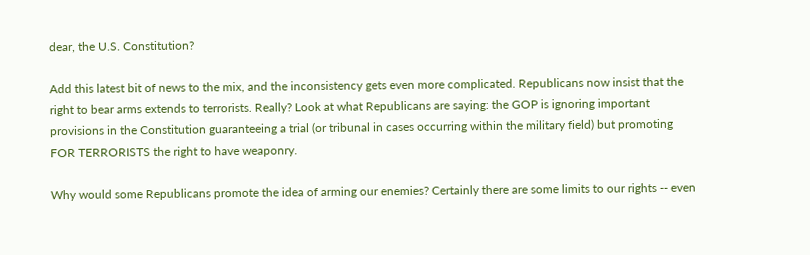dear, the U.S. Constitution?

Add this latest bit of news to the mix, and the inconsistency gets even more complicated. Republicans now insist that the right to bear arms extends to terrorists. Really? Look at what Republicans are saying: the GOP is ignoring important provisions in the Constitution guaranteeing a trial (or tribunal in cases occurring within the military field) but promoting FOR TERRORISTS the right to have weaponry.

Why would some Republicans promote the idea of arming our enemies? Certainly there are some limits to our rights -- even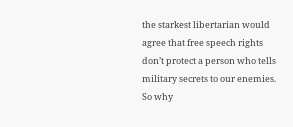the starkest libertarian would agree that free speech rights don’t protect a person who tells military secrets to our enemies. So why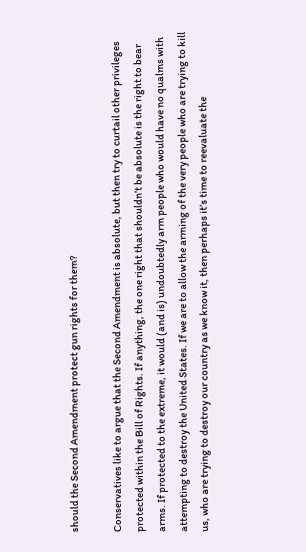should the Second Amendment protect gun rights for them?

Conservatives like to argue that the Second Amendment is absolute, but then try to curtail other privileges protected within the Bill of Rights. If anything, the one right that shouldn’t be absolute is the right to bear arms. If protected to the extreme, it would (and is) undoubtedly arm people who would have no qualms with attempting to destroy the United States. If we are to allow the arming of the very people who are trying to kill us, who are trying to destroy our country as we know it, then perhaps it’s time to reevaluate the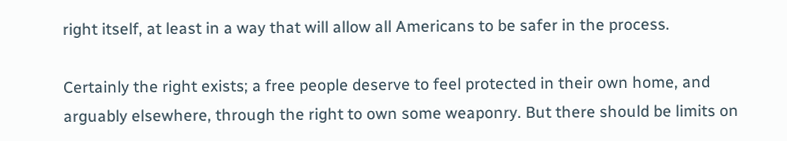right itself, at least in a way that will allow all Americans to be safer in the process.

Certainly the right exists; a free people deserve to feel protected in their own home, and arguably elsewhere, through the right to own some weaponry. But there should be limits on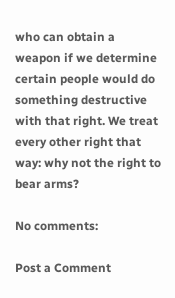who can obtain a weapon if we determine certain people would do something destructive with that right. We treat every other right that way: why not the right to bear arms?

No comments:

Post a Comment